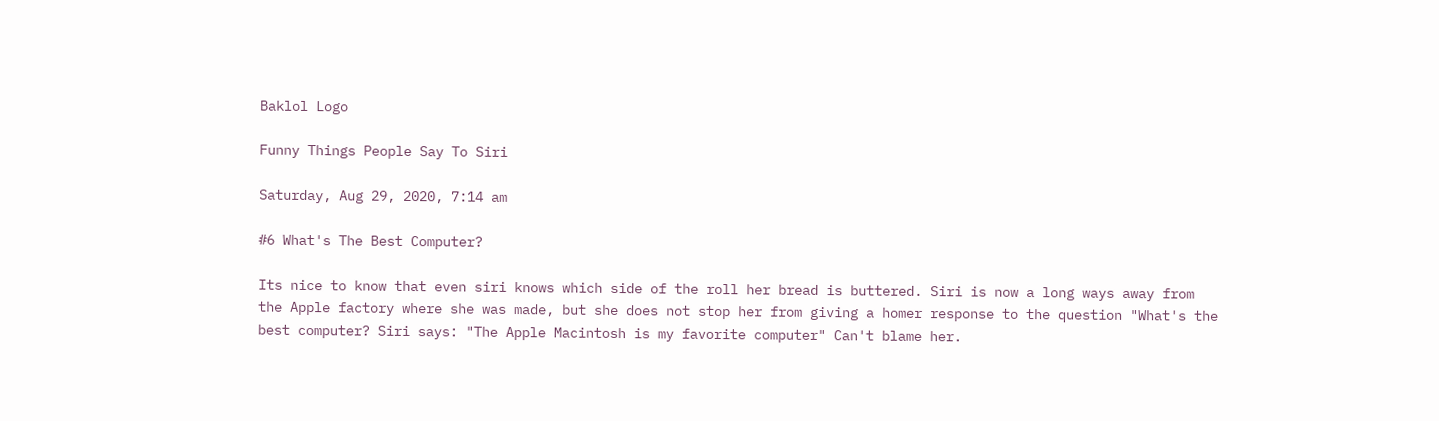Baklol Logo

Funny Things People Say To Siri

Saturday, Aug 29, 2020, 7:14 am

#6 What's The Best Computer?

Its nice to know that even siri knows which side of the roll her bread is buttered. Siri is now a long ways away from the Apple factory where she was made, but she does not stop her from giving a homer response to the question "What's the best computer? Siri says: "The Apple Macintosh is my favorite computer" Can't blame her.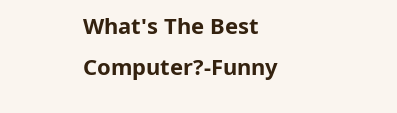What's The Best Computer?-Funny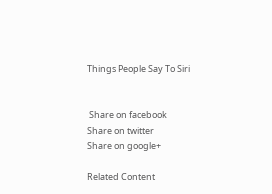Things People Say To Siri


 Share on facebook
Share on twitter
Share on google+

Related Content